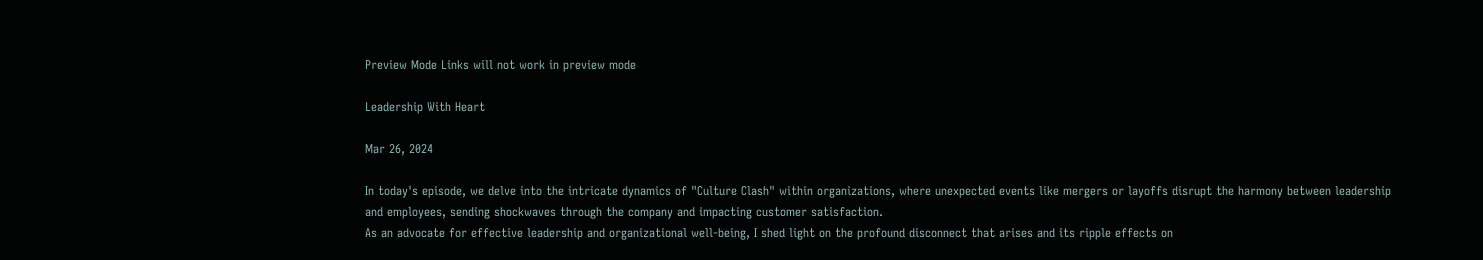Preview Mode Links will not work in preview mode

Leadership With Heart

Mar 26, 2024

In today's episode, we delve into the intricate dynamics of "Culture Clash" within organizations, where unexpected events like mergers or layoffs disrupt the harmony between leadership and employees, sending shockwaves through the company and impacting customer satisfaction.
As an advocate for effective leadership and organizational well-being, I shed light on the profound disconnect that arises and its ripple effects on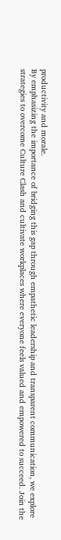productivity and morale.
By emphasizing the importance of bridging this gap through empathetic leadership and transparent communication, we explore strategies to overcome Culture Clash and cultivate workplaces where everyone feels valued and empowered to succeed. Join the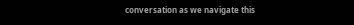conversation as we navigate this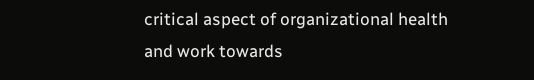critical aspect of organizational health and work towards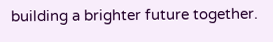building a brighter future together.